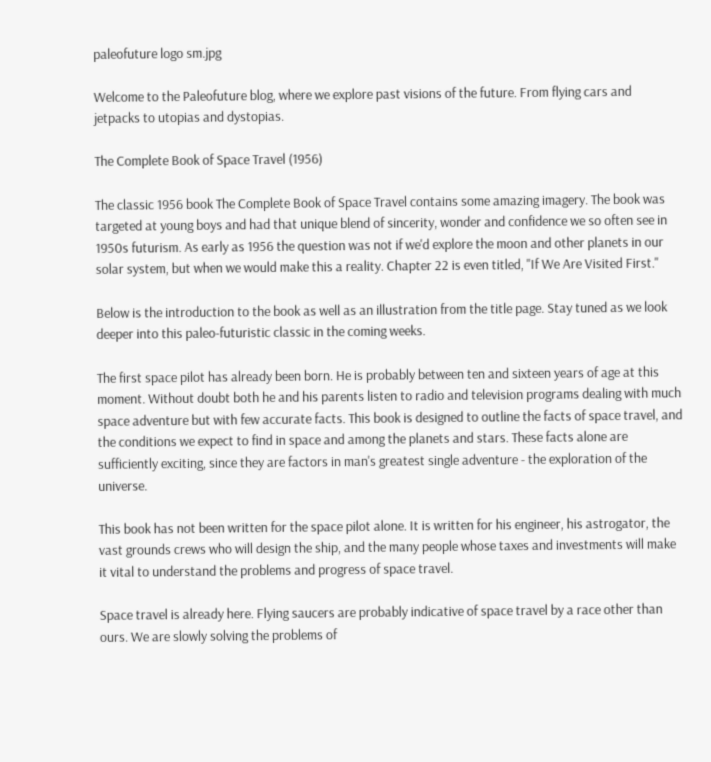paleofuture logo sm.jpg

Welcome to the Paleofuture blog, where we explore past visions of the future. From flying cars and jetpacks to utopias and dystopias.

The Complete Book of Space Travel (1956)

The classic 1956 book The Complete Book of Space Travel contains some amazing imagery. The book was targeted at young boys and had that unique blend of sincerity, wonder and confidence we so often see in 1950s futurism. As early as 1956 the question was not if we'd explore the moon and other planets in our solar system, but when we would make this a reality. Chapter 22 is even titled, "If We Are Visited First."

Below is the introduction to the book as well as an illustration from the title page. Stay tuned as we look deeper into this paleo-futuristic classic in the coming weeks.

The first space pilot has already been born. He is probably between ten and sixteen years of age at this moment. Without doubt both he and his parents listen to radio and television programs dealing with much space adventure but with few accurate facts. This book is designed to outline the facts of space travel, and the conditions we expect to find in space and among the planets and stars. These facts alone are sufficiently exciting, since they are factors in man's greatest single adventure - the exploration of the universe.

This book has not been written for the space pilot alone. It is written for his engineer, his astrogator, the vast grounds crews who will design the ship, and the many people whose taxes and investments will make it vital to understand the problems and progress of space travel.

Space travel is already here. Flying saucers are probably indicative of space travel by a race other than ours. We are slowly solving the problems of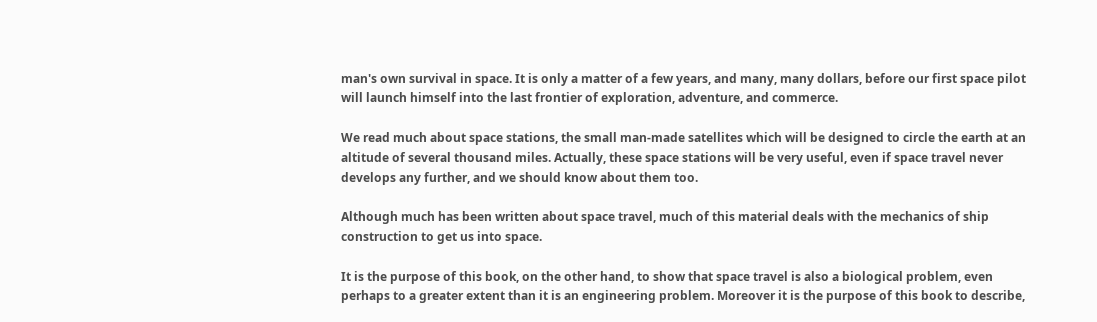man's own survival in space. It is only a matter of a few years, and many, many dollars, before our first space pilot will launch himself into the last frontier of exploration, adventure, and commerce.

We read much about space stations, the small man-made satellites which will be designed to circle the earth at an altitude of several thousand miles. Actually, these space stations will be very useful, even if space travel never develops any further, and we should know about them too.

Although much has been written about space travel, much of this material deals with the mechanics of ship construction to get us into space.

It is the purpose of this book, on the other hand, to show that space travel is also a biological problem, even perhaps to a greater extent than it is an engineering problem. Moreover it is the purpose of this book to describe,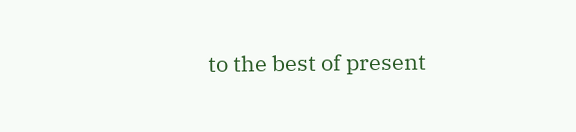to the best of present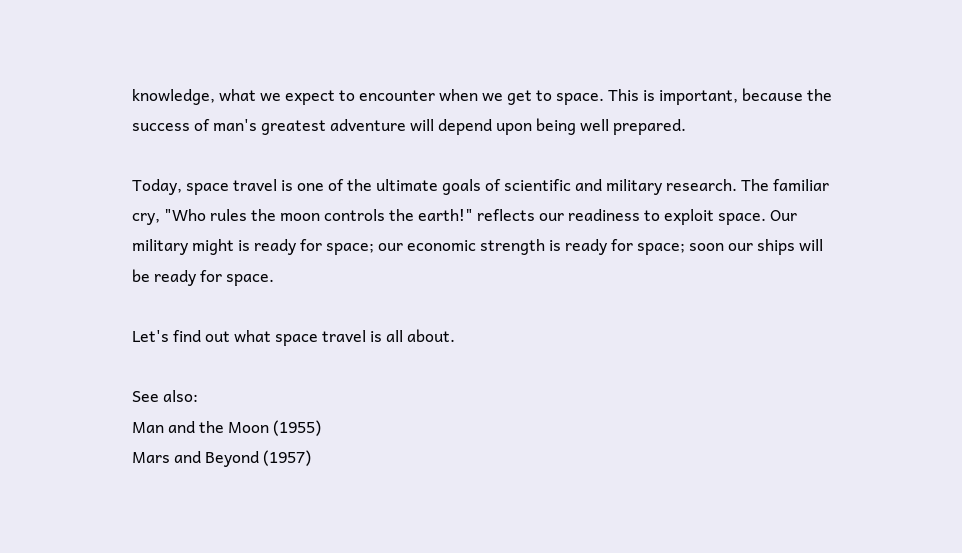knowledge, what we expect to encounter when we get to space. This is important, because the success of man's greatest adventure will depend upon being well prepared.

Today, space travel is one of the ultimate goals of scientific and military research. The familiar cry, "Who rules the moon controls the earth!" reflects our readiness to exploit space. Our military might is ready for space; our economic strength is ready for space; soon our ships will be ready for space.

Let's find out what space travel is all about.

See also:
Man and the Moon (1955)
Mars and Beyond (1957)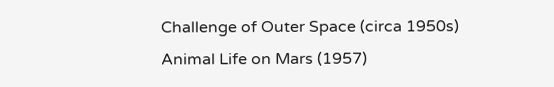Challenge of Outer Space (circa 1950s)
Animal Life on Mars (1957)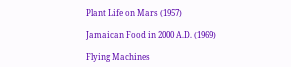Plant Life on Mars (1957)

Jamaican Food in 2000 A.D. (1969)

Flying Machines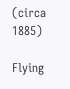(circa 1885)

Flying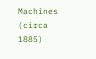Machines (circa 1885)